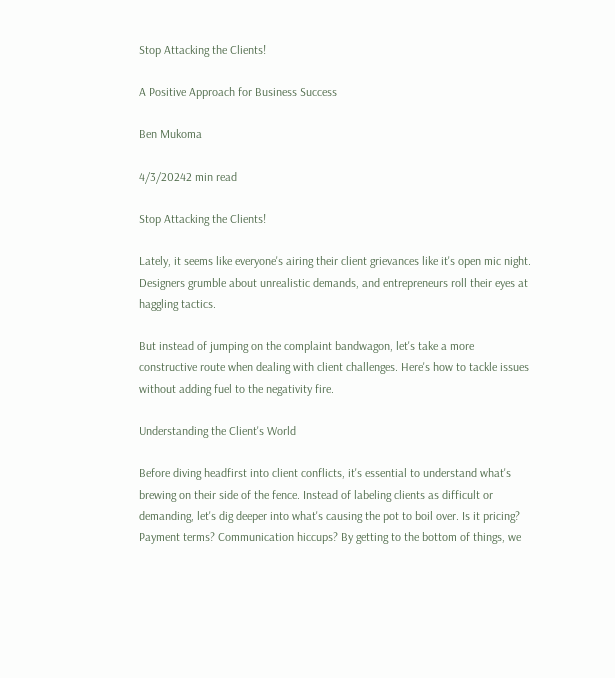Stop Attacking the Clients!

A Positive Approach for Business Success

Ben Mukoma

4/3/20242 min read

Stop Attacking the Clients!

Lately, it seems like everyone's airing their client grievances like it's open mic night. Designers grumble about unrealistic demands, and entrepreneurs roll their eyes at haggling tactics.

But instead of jumping on the complaint bandwagon, let's take a more constructive route when dealing with client challenges. Here's how to tackle issues without adding fuel to the negativity fire.

Understanding the Client's World

Before diving headfirst into client conflicts, it's essential to understand what's brewing on their side of the fence. Instead of labeling clients as difficult or demanding, let's dig deeper into what's causing the pot to boil over. Is it pricing? Payment terms? Communication hiccups? By getting to the bottom of things, we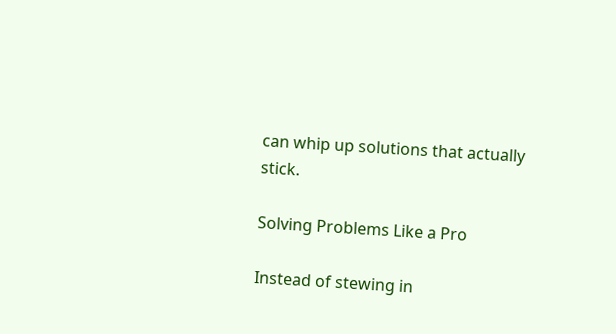can whip up solutions that actually stick.

Solving Problems Like a Pro

Instead of stewing in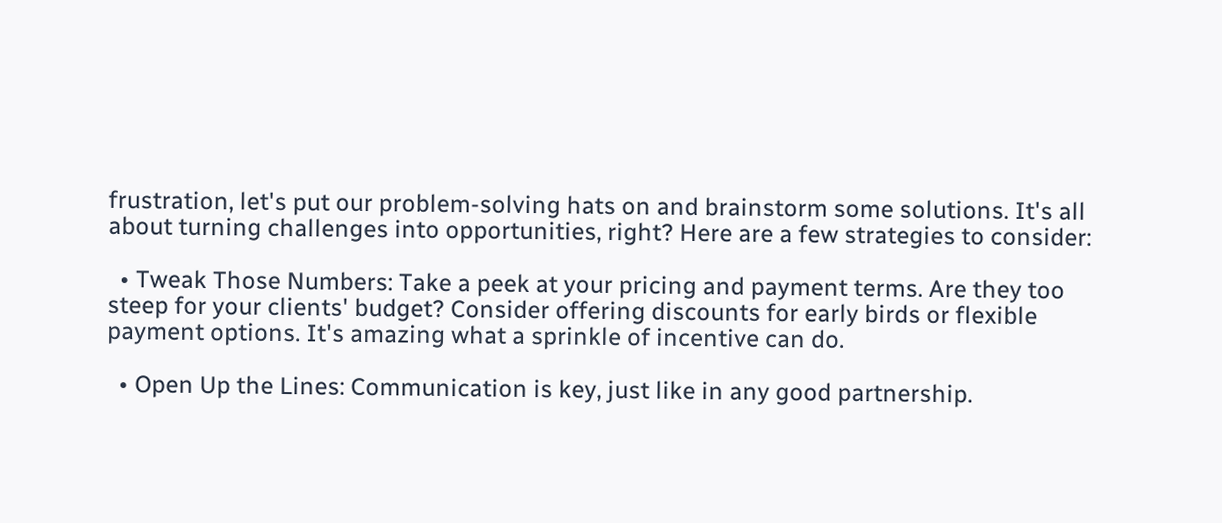frustration, let's put our problem-solving hats on and brainstorm some solutions. It's all about turning challenges into opportunities, right? Here are a few strategies to consider:

  • Tweak Those Numbers: Take a peek at your pricing and payment terms. Are they too steep for your clients' budget? Consider offering discounts for early birds or flexible payment options. It's amazing what a sprinkle of incentive can do.

  • Open Up the Lines: Communication is key, just like in any good partnership.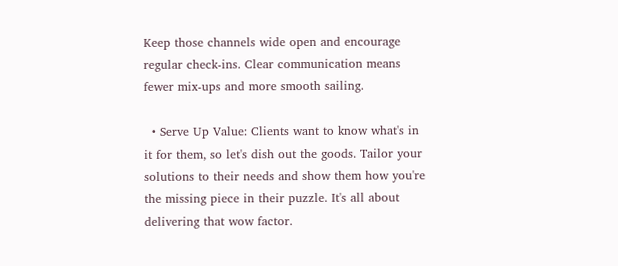Keep those channels wide open and encourage regular check-ins. Clear communication means fewer mix-ups and more smooth sailing.

  • Serve Up Value: Clients want to know what's in it for them, so let's dish out the goods. Tailor your solutions to their needs and show them how you're the missing piece in their puzzle. It's all about delivering that wow factor.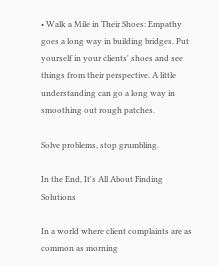• Walk a Mile in Their Shoes: Empathy goes a long way in building bridges. Put yourself in your clients' shoes and see things from their perspective. A little understanding can go a long way in smoothing out rough patches.

Solve problems, stop grumbling.

In the End, It's All About Finding Solutions

In a world where client complaints are as common as morning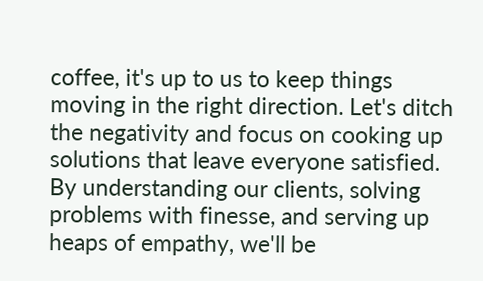coffee, it's up to us to keep things moving in the right direction. Let's ditch the negativity and focus on cooking up solutions that leave everyone satisfied. By understanding our clients, solving problems with finesse, and serving up heaps of empathy, we'll be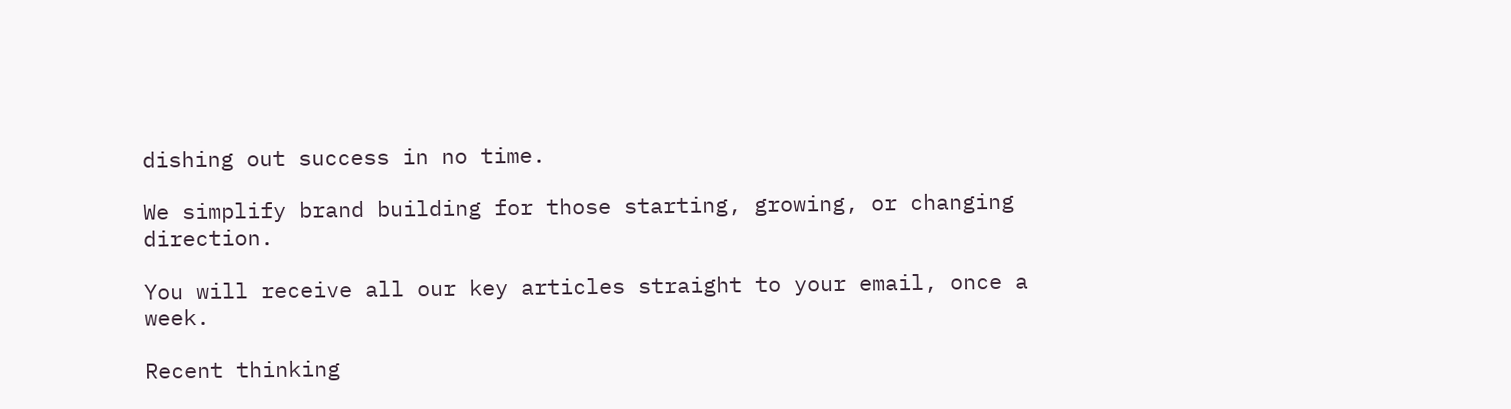dishing out success in no time.

We simplify brand building for those starting, growing, or changing direction.

You will receive all our key articles straight to your email, once a week.

Recent thinking